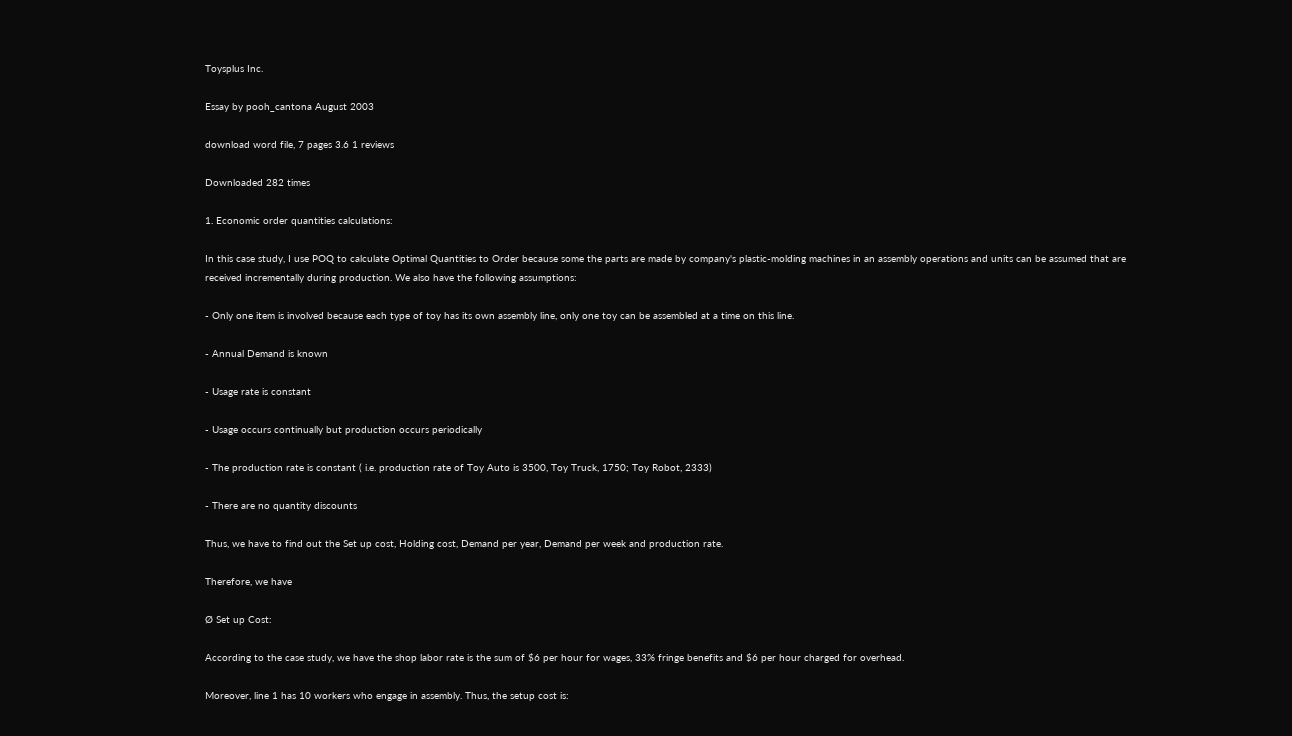Toysplus Inc.

Essay by pooh_cantona August 2003

download word file, 7 pages 3.6 1 reviews

Downloaded 282 times

1. Economic order quantities calculations:

In this case study, I use POQ to calculate Optimal Quantities to Order because some the parts are made by company's plastic-molding machines in an assembly operations and units can be assumed that are received incrementally during production. We also have the following assumptions:

- Only one item is involved because each type of toy has its own assembly line, only one toy can be assembled at a time on this line.

- Annual Demand is known

- Usage rate is constant

- Usage occurs continually but production occurs periodically

- The production rate is constant ( i.e. production rate of Toy Auto is 3500, Toy Truck, 1750; Toy Robot, 2333)

- There are no quantity discounts

Thus, we have to find out the Set up cost, Holding cost, Demand per year, Demand per week and production rate.

Therefore, we have

Ø Set up Cost:

According to the case study, we have the shop labor rate is the sum of $6 per hour for wages, 33% fringe benefits and $6 per hour charged for overhead.

Moreover, line 1 has 10 workers who engage in assembly. Thus, the setup cost is: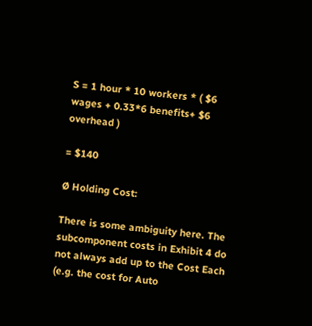S = 1 hour * 10 workers * ( $6 wages + 0.33*6 benefits+ $6 overhead )

= $140

Ø Holding Cost:

There is some ambiguity here. The subcomponent costs in Exhibit 4 do not always add up to the Cost Each (e.g. the cost for Auto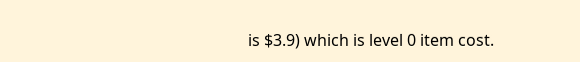is $3.9) which is level 0 item cost.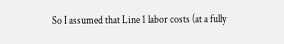So I assumed that Line 1 labor costs (at a fully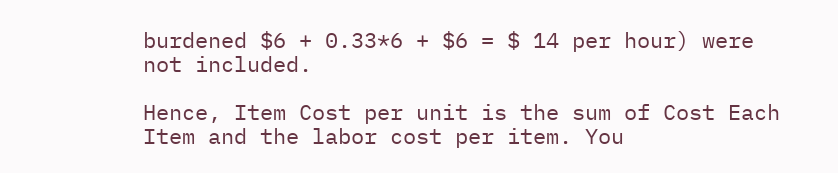burdened $6 + 0.33*6 + $6 = $ 14 per hour) were not included.

Hence, Item Cost per unit is the sum of Cost Each Item and the labor cost per item. You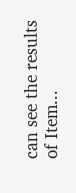can see the results of Item...